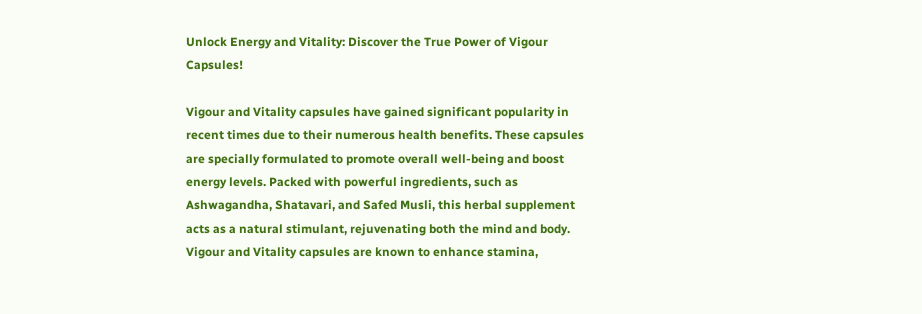Unlock Energy and Vitality: Discover the True Power of Vigour Capsules!

Vigour and Vitality capsules have gained significant popularity in recent times due to their numerous health benefits. These capsules are specially formulated to promote overall well-being and boost energy levels. Packed with powerful ingredients, such as Ashwagandha, Shatavari, and Safed Musli, this herbal supplement acts as a natural stimulant, rejuvenating both the mind and body. Vigour and Vitality capsules are known to enhance stamina,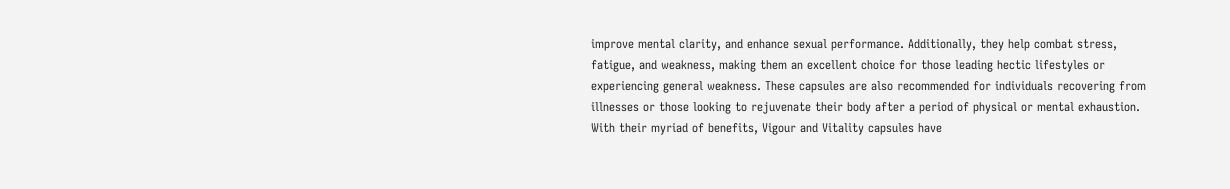improve mental clarity, and enhance sexual performance. Additionally, they help combat stress, fatigue, and weakness, making them an excellent choice for those leading hectic lifestyles or experiencing general weakness. These capsules are also recommended for individuals recovering from illnesses or those looking to rejuvenate their body after a period of physical or mental exhaustion. With their myriad of benefits, Vigour and Vitality capsules have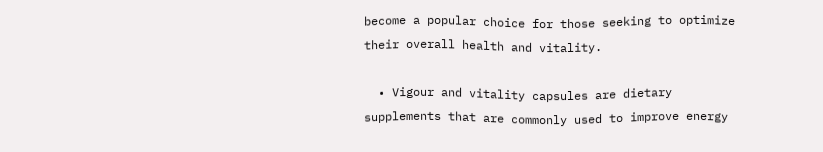become a popular choice for those seeking to optimize their overall health and vitality.

  • Vigour and vitality capsules are dietary supplements that are commonly used to improve energy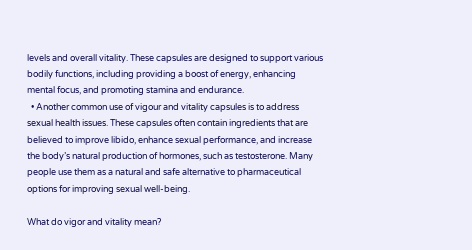levels and overall vitality. These capsules are designed to support various bodily functions, including providing a boost of energy, enhancing mental focus, and promoting stamina and endurance.
  • Another common use of vigour and vitality capsules is to address sexual health issues. These capsules often contain ingredients that are believed to improve libido, enhance sexual performance, and increase the body’s natural production of hormones, such as testosterone. Many people use them as a natural and safe alternative to pharmaceutical options for improving sexual well-being.

What do vigor and vitality mean?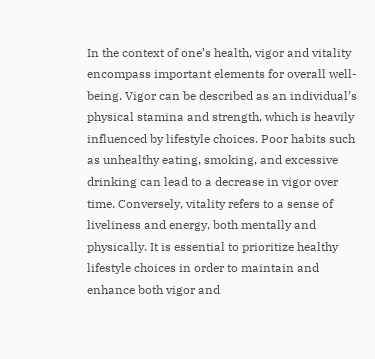In the context of one’s health, vigor and vitality encompass important elements for overall well-being. Vigor can be described as an individual’s physical stamina and strength, which is heavily influenced by lifestyle choices. Poor habits such as unhealthy eating, smoking, and excessive drinking can lead to a decrease in vigor over time. Conversely, vitality refers to a sense of liveliness and energy, both mentally and physically. It is essential to prioritize healthy lifestyle choices in order to maintain and enhance both vigor and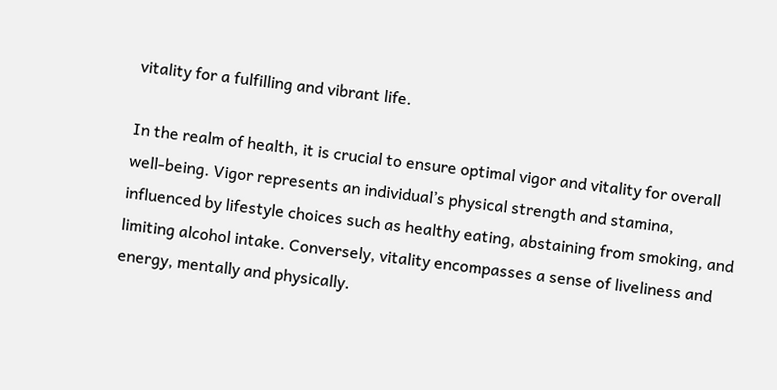vitality for a fulfilling and vibrant life.

In the realm of health, it is crucial to ensure optimal vigor and vitality for overall well-being. Vigor represents an individual’s physical strength and stamina, influenced by lifestyle choices such as healthy eating, abstaining from smoking, and limiting alcohol intake. Conversely, vitality encompasses a sense of liveliness and energy, mentally and physically.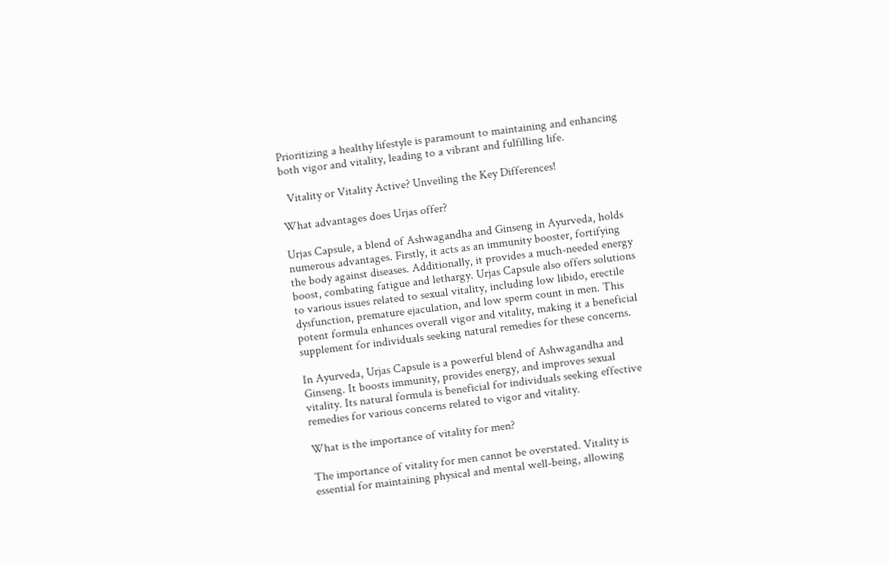Prioritizing a healthy lifestyle is paramount to maintaining and enhancing both vigor and vitality, leading to a vibrant and fulfilling life.

  Vitality or Vitality Active? Unveiling the Key Differences!

What advantages does Urjas offer?

Urjas Capsule, a blend of Ashwagandha and Ginseng in Ayurveda, holds numerous advantages. Firstly, it acts as an immunity booster, fortifying the body against diseases. Additionally, it provides a much-needed energy boost, combating fatigue and lethargy. Urjas Capsule also offers solutions to various issues related to sexual vitality, including low libido, erectile dysfunction, premature ejaculation, and low sperm count in men. This potent formula enhances overall vigor and vitality, making it a beneficial supplement for individuals seeking natural remedies for these concerns.

In Ayurveda, Urjas Capsule is a powerful blend of Ashwagandha and Ginseng. It boosts immunity, provides energy, and improves sexual vitality. Its natural formula is beneficial for individuals seeking effective remedies for various concerns related to vigor and vitality.

What is the importance of vitality for men?

The importance of vitality for men cannot be overstated. Vitality is essential for maintaining physical and mental well-being, allowing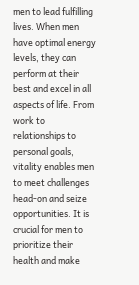men to lead fulfilling lives. When men have optimal energy levels, they can perform at their best and excel in all aspects of life. From work to relationships to personal goals, vitality enables men to meet challenges head-on and seize opportunities. It is crucial for men to prioritize their health and make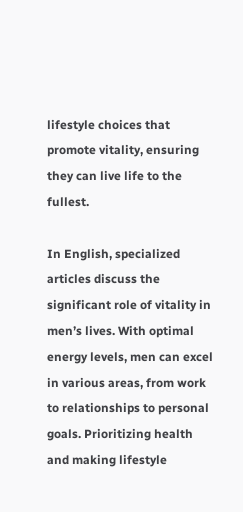lifestyle choices that promote vitality, ensuring they can live life to the fullest.

In English, specialized articles discuss the significant role of vitality in men’s lives. With optimal energy levels, men can excel in various areas, from work to relationships to personal goals. Prioritizing health and making lifestyle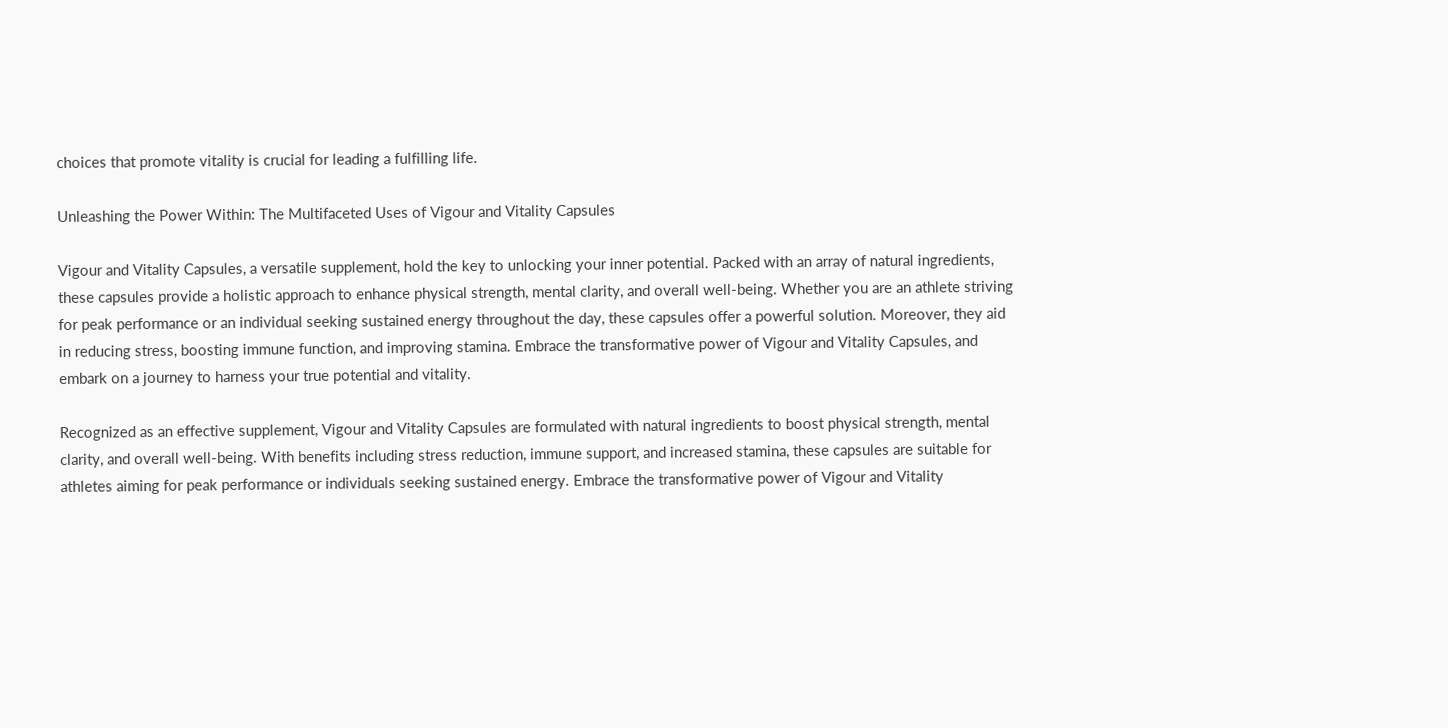choices that promote vitality is crucial for leading a fulfilling life.

Unleashing the Power Within: The Multifaceted Uses of Vigour and Vitality Capsules

Vigour and Vitality Capsules, a versatile supplement, hold the key to unlocking your inner potential. Packed with an array of natural ingredients, these capsules provide a holistic approach to enhance physical strength, mental clarity, and overall well-being. Whether you are an athlete striving for peak performance or an individual seeking sustained energy throughout the day, these capsules offer a powerful solution. Moreover, they aid in reducing stress, boosting immune function, and improving stamina. Embrace the transformative power of Vigour and Vitality Capsules, and embark on a journey to harness your true potential and vitality.

Recognized as an effective supplement, Vigour and Vitality Capsules are formulated with natural ingredients to boost physical strength, mental clarity, and overall well-being. With benefits including stress reduction, immune support, and increased stamina, these capsules are suitable for athletes aiming for peak performance or individuals seeking sustained energy. Embrace the transformative power of Vigour and Vitality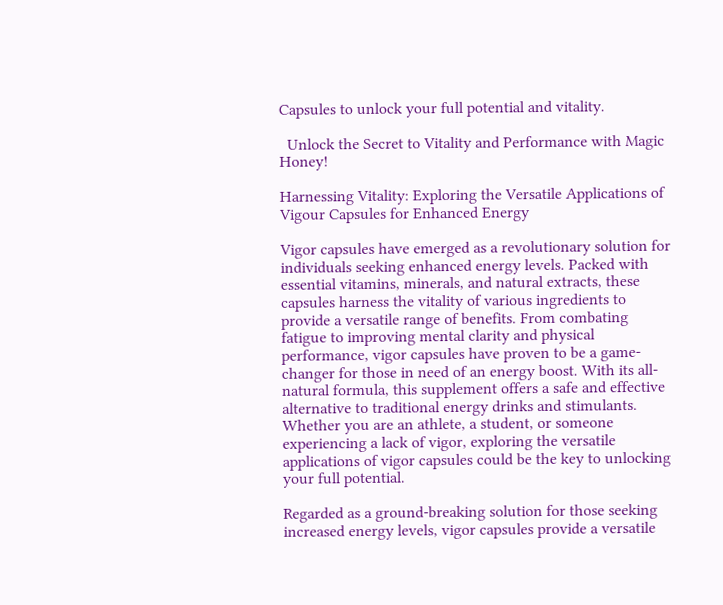Capsules to unlock your full potential and vitality.

  Unlock the Secret to Vitality and Performance with Magic Honey!

Harnessing Vitality: Exploring the Versatile Applications of Vigour Capsules for Enhanced Energy

Vigor capsules have emerged as a revolutionary solution for individuals seeking enhanced energy levels. Packed with essential vitamins, minerals, and natural extracts, these capsules harness the vitality of various ingredients to provide a versatile range of benefits. From combating fatigue to improving mental clarity and physical performance, vigor capsules have proven to be a game-changer for those in need of an energy boost. With its all-natural formula, this supplement offers a safe and effective alternative to traditional energy drinks and stimulants. Whether you are an athlete, a student, or someone experiencing a lack of vigor, exploring the versatile applications of vigor capsules could be the key to unlocking your full potential.

Regarded as a ground-breaking solution for those seeking increased energy levels, vigor capsules provide a versatile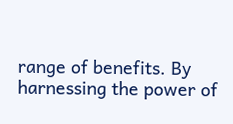range of benefits. By harnessing the power of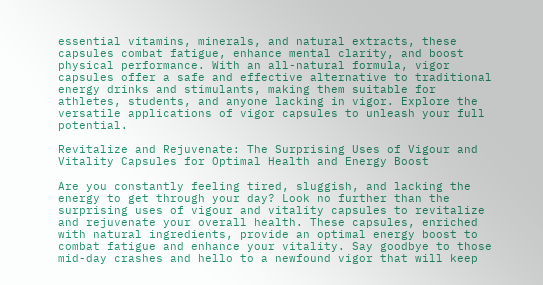essential vitamins, minerals, and natural extracts, these capsules combat fatigue, enhance mental clarity, and boost physical performance. With an all-natural formula, vigor capsules offer a safe and effective alternative to traditional energy drinks and stimulants, making them suitable for athletes, students, and anyone lacking in vigor. Explore the versatile applications of vigor capsules to unleash your full potential.

Revitalize and Rejuvenate: The Surprising Uses of Vigour and Vitality Capsules for Optimal Health and Energy Boost

Are you constantly feeling tired, sluggish, and lacking the energy to get through your day? Look no further than the surprising uses of vigour and vitality capsules to revitalize and rejuvenate your overall health. These capsules, enriched with natural ingredients, provide an optimal energy boost to combat fatigue and enhance your vitality. Say goodbye to those mid-day crashes and hello to a newfound vigor that will keep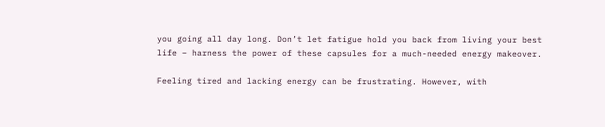you going all day long. Don’t let fatigue hold you back from living your best life – harness the power of these capsules for a much-needed energy makeover.

Feeling tired and lacking energy can be frustrating. However, with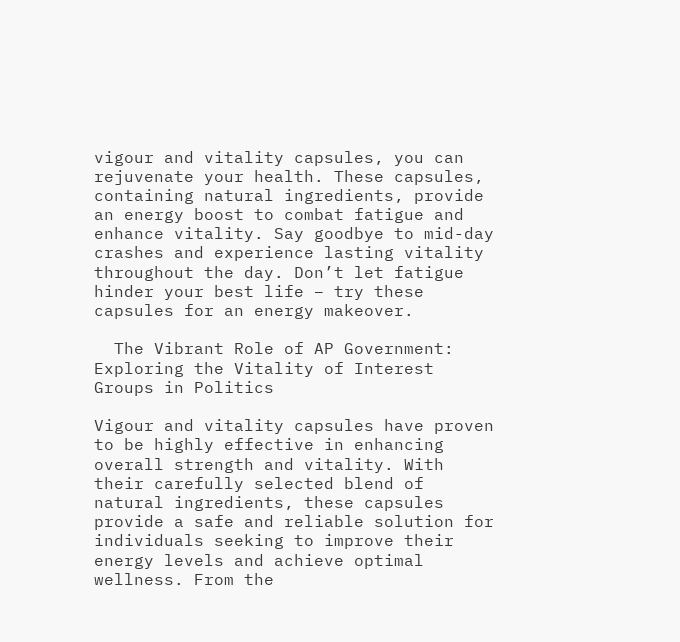vigour and vitality capsules, you can rejuvenate your health. These capsules, containing natural ingredients, provide an energy boost to combat fatigue and enhance vitality. Say goodbye to mid-day crashes and experience lasting vitality throughout the day. Don’t let fatigue hinder your best life – try these capsules for an energy makeover.

  The Vibrant Role of AP Government: Exploring the Vitality of Interest Groups in Politics

Vigour and vitality capsules have proven to be highly effective in enhancing overall strength and vitality. With their carefully selected blend of natural ingredients, these capsules provide a safe and reliable solution for individuals seeking to improve their energy levels and achieve optimal wellness. From the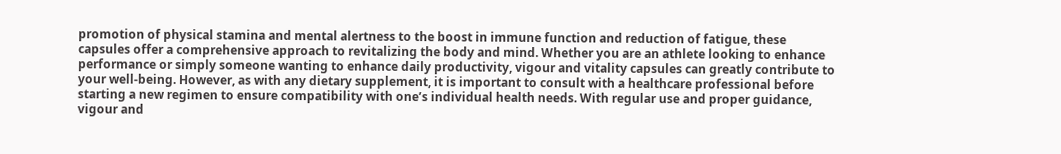promotion of physical stamina and mental alertness to the boost in immune function and reduction of fatigue, these capsules offer a comprehensive approach to revitalizing the body and mind. Whether you are an athlete looking to enhance performance or simply someone wanting to enhance daily productivity, vigour and vitality capsules can greatly contribute to your well-being. However, as with any dietary supplement, it is important to consult with a healthcare professional before starting a new regimen to ensure compatibility with one’s individual health needs. With regular use and proper guidance, vigour and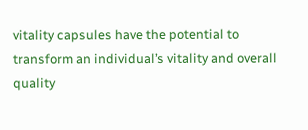vitality capsules have the potential to transform an individual’s vitality and overall quality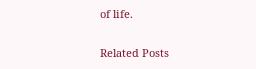of life.

Related Posts